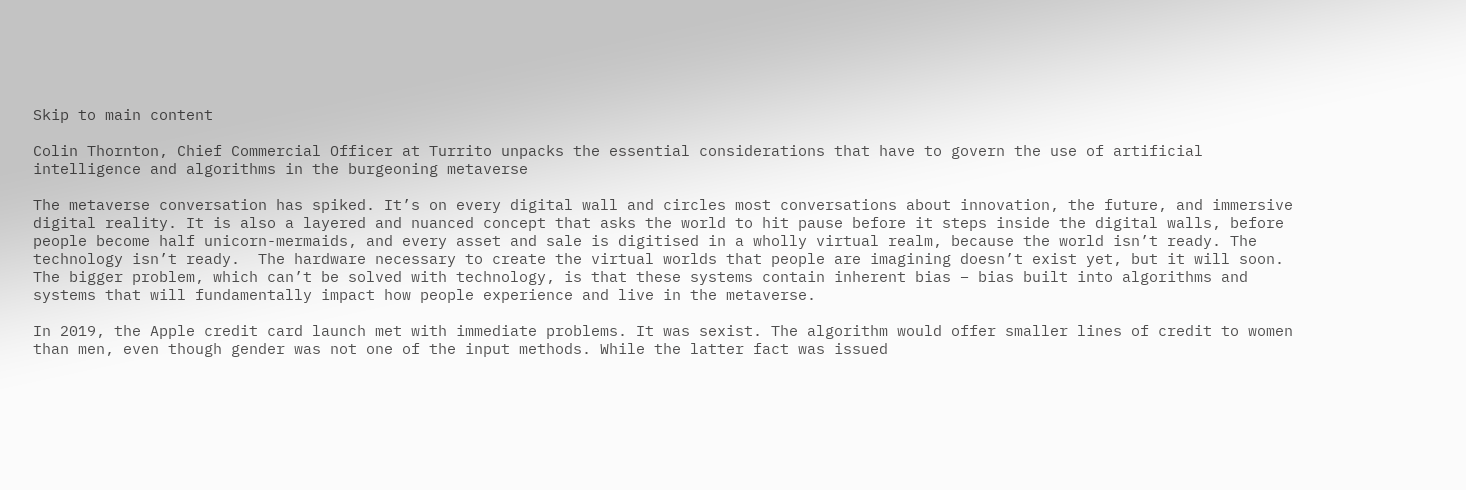Skip to main content

Colin Thornton, Chief Commercial Officer at Turrito unpacks the essential considerations that have to govern the use of artificial intelligence and algorithms in the burgeoning metaverse

The metaverse conversation has spiked. It’s on every digital wall and circles most conversations about innovation, the future, and immersive digital reality. It is also a layered and nuanced concept that asks the world to hit pause before it steps inside the digital walls, before people become half unicorn-mermaids, and every asset and sale is digitised in a wholly virtual realm, because the world isn’t ready. The technology isn’t ready.  The hardware necessary to create the virtual worlds that people are imagining doesn’t exist yet, but it will soon.  The bigger problem, which can’t be solved with technology, is that these systems contain inherent bias – bias built into algorithms and systems that will fundamentally impact how people experience and live in the metaverse.

In 2019, the Apple credit card launch met with immediate problems. It was sexist. The algorithm would offer smaller lines of credit to women than men, even though gender was not one of the input methods. While the latter fact was issued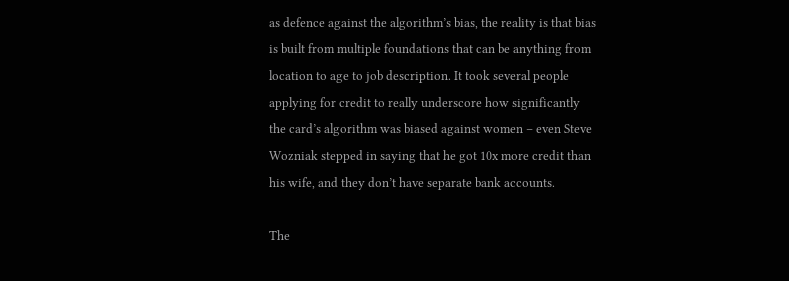as defence against the algorithm’s bias, the reality is that bias is built from multiple foundations that can be anything from location to age to job description. It took several people applying for credit to really underscore how significantly the card’s algorithm was biased against women – even Steve Wozniak stepped in saying that he got 10x more credit than his wife, and they don’t have separate bank accounts.

The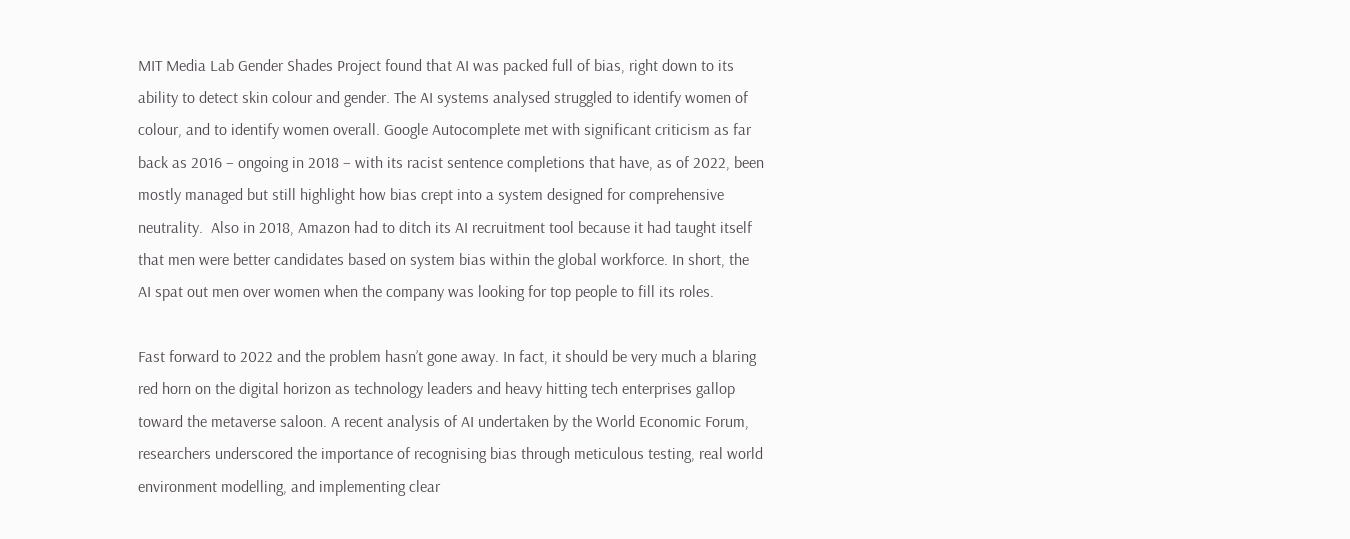MIT Media Lab Gender Shades Project found that AI was packed full of bias, right down to its ability to detect skin colour and gender. The AI systems analysed struggled to identify women of colour, and to identify women overall. Google Autocomplete met with significant criticism as far back as 2016 – ongoing in 2018 – with its racist sentence completions that have, as of 2022, been mostly managed but still highlight how bias crept into a system designed for comprehensive neutrality.  Also in 2018, Amazon had to ditch its AI recruitment tool because it had taught itself that men were better candidates based on system bias within the global workforce. In short, the AI spat out men over women when the company was looking for top people to fill its roles.

Fast forward to 2022 and the problem hasn’t gone away. In fact, it should be very much a blaring red horn on the digital horizon as technology leaders and heavy hitting tech enterprises gallop toward the metaverse saloon. A recent analysis of AI undertaken by the World Economic Forum, researchers underscored the importance of recognising bias through meticulous testing, real world environment modelling, and implementing clear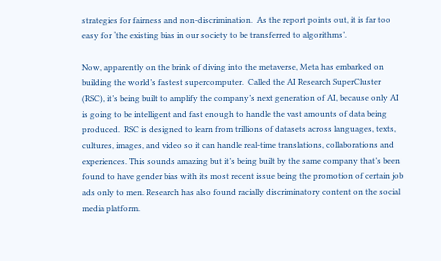strategies for fairness and non-discrimination.  As the report points out, it is far too easy for ‘the existing bias in our society to be transferred to algorithms’.

Now, apparently on the brink of diving into the metaverse, Meta has embarked on building the world’s fastest supercomputer.  Called the AI Research SuperCluster (RSC), it’s being built to amplify the company’s next generation of AI, because only AI is going to be intelligent and fast enough to handle the vast amounts of data being produced.  RSC is designed to learn from trillions of datasets across languages, texts, cultures, images, and video so it can handle real-time translations, collaborations and experiences. This sounds amazing but it’s being built by the same company that’s been found to have gender bias with its most recent issue being the promotion of certain job ads only to men. Research has also found racially discriminatory content on the social media platform.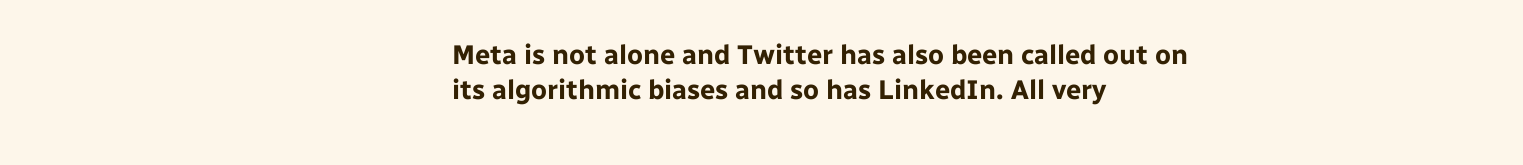Meta is not alone and Twitter has also been called out on its algorithmic biases and so has LinkedIn. All very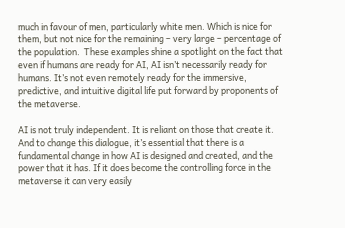much in favour of men, particularly white men. Which is nice for them, but not nice for the remaining – very large – percentage of the population.  These examples shine a spotlight on the fact that even if humans are ready for AI, AI isn’t necessarily ready for humans. It’s not even remotely ready for the immersive, predictive, and intuitive digital life put forward by proponents of the metaverse.

AI is not truly independent. It is reliant on those that create it.  And to change this dialogue, it’s essential that there is a fundamental change in how AI is designed and created, and the power that it has. If it does become the controlling force in the metaverse it can very easily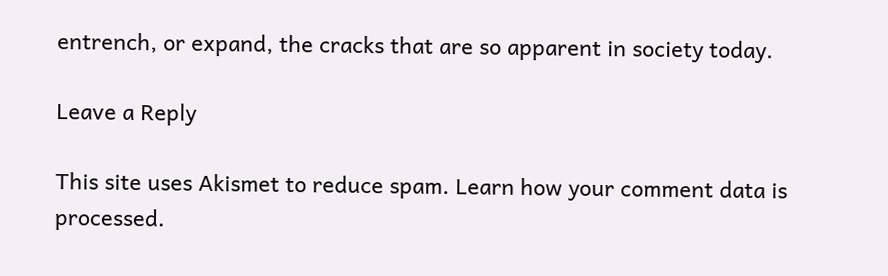entrench, or expand, the cracks that are so apparent in society today.

Leave a Reply

This site uses Akismet to reduce spam. Learn how your comment data is processed.